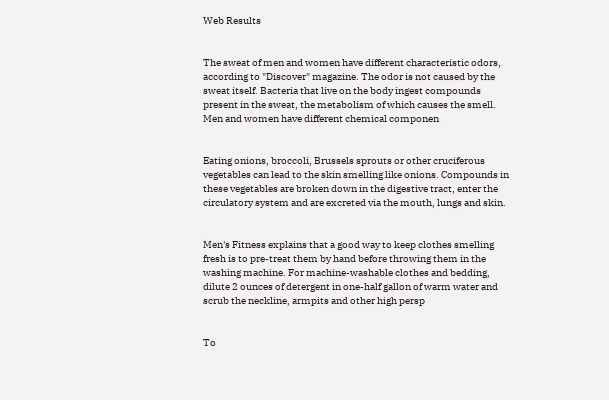Web Results


The sweat of men and women have different characteristic odors, according to "Discover" magazine. The odor is not caused by the sweat itself. Bacteria that live on the body ingest compounds present in the sweat, the metabolism of which causes the smell. Men and women have different chemical componen


Eating onions, broccoli, Brussels sprouts or other cruciferous vegetables can lead to the skin smelling like onions. Compounds in these vegetables are broken down in the digestive tract, enter the circulatory system and are excreted via the mouth, lungs and skin.


Men's Fitness explains that a good way to keep clothes smelling fresh is to pre-treat them by hand before throwing them in the washing machine. For machine-washable clothes and bedding, dilute 2 ounces of detergent in one-half gallon of warm water and scrub the neckline, armpits and other high persp


To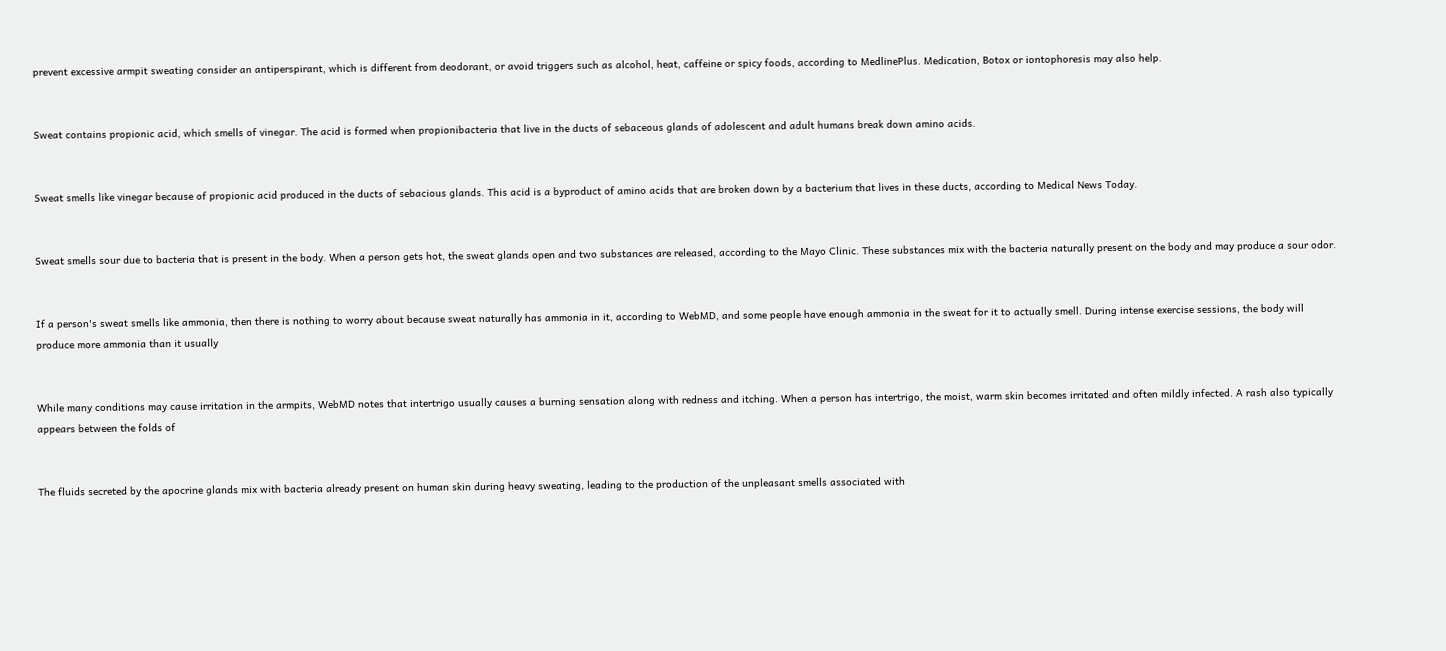prevent excessive armpit sweating consider an antiperspirant, which is different from deodorant, or avoid triggers such as alcohol, heat, caffeine or spicy foods, according to MedlinePlus. Medication, Botox or iontophoresis may also help.


Sweat contains propionic acid, which smells of vinegar. The acid is formed when propionibacteria that live in the ducts of sebaceous glands of adolescent and adult humans break down amino acids.


Sweat smells like vinegar because of propionic acid produced in the ducts of sebacious glands. This acid is a byproduct of amino acids that are broken down by a bacterium that lives in these ducts, according to Medical News Today.


Sweat smells sour due to bacteria that is present in the body. When a person gets hot, the sweat glands open and two substances are released, according to the Mayo Clinic. These substances mix with the bacteria naturally present on the body and may produce a sour odor.


If a person's sweat smells like ammonia, then there is nothing to worry about because sweat naturally has ammonia in it, according to WebMD, and some people have enough ammonia in the sweat for it to actually smell. During intense exercise sessions, the body will produce more ammonia than it usually


While many conditions may cause irritation in the armpits, WebMD notes that intertrigo usually causes a burning sensation along with redness and itching. When a person has intertrigo, the moist, warm skin becomes irritated and often mildly infected. A rash also typically appears between the folds of


The fluids secreted by the apocrine glands mix with bacteria already present on human skin during heavy sweating, leading to the production of the unpleasant smells associated with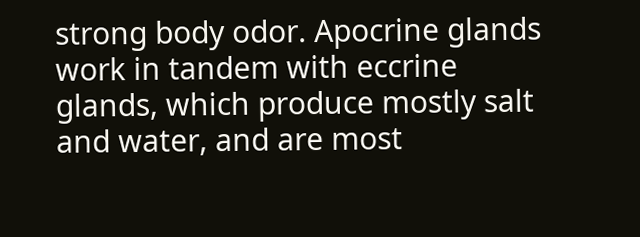strong body odor. Apocrine glands work in tandem with eccrine glands, which produce mostly salt and water, and are most